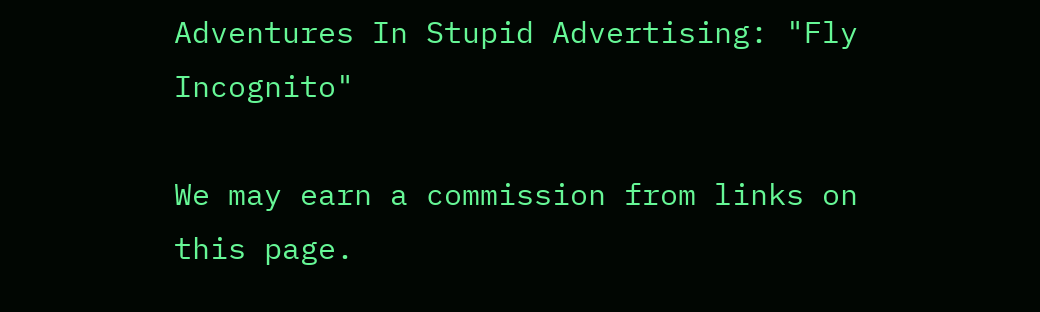Adventures In Stupid Advertising: "Fly Incognito"

We may earn a commission from links on this page.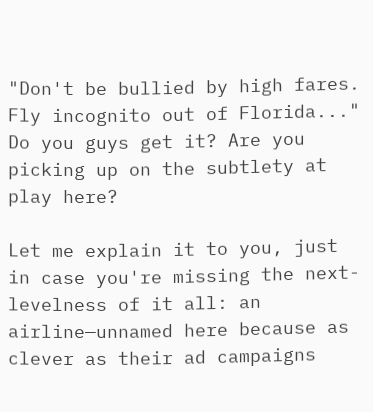"Don't be bullied by high fares. Fly incognito out of Florida..." Do you guys get it? Are you picking up on the subtlety at play here?

Let me explain it to you, just in case you're missing the next-levelness of it all: an airline—unnamed here because as clever as their ad campaigns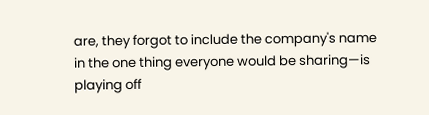are, they forgot to include the company's name in the one thing everyone would be sharing—is playing off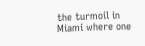the turmoil in Miami where one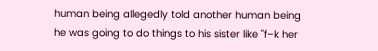human being allegedly told another human being he was going to do things to his sister like "f–k her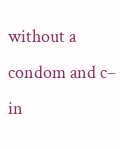without a condom and c– in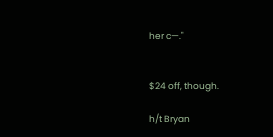her c—."


$24 off, though.

h/t Bryan